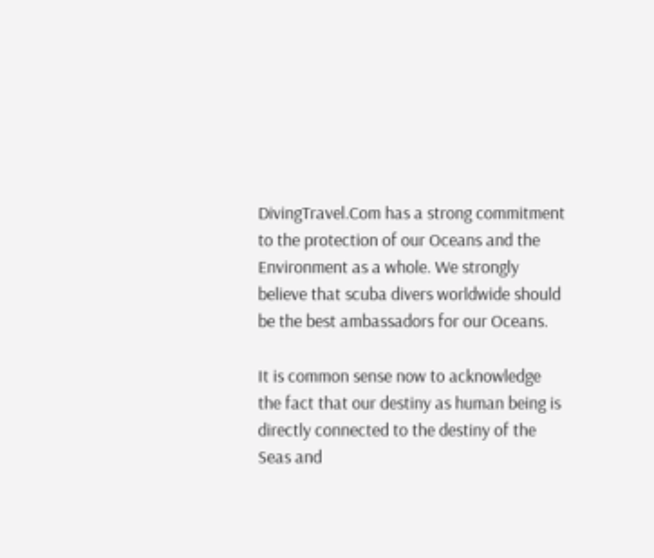DivingTravel.Com has a strong commitment to the protection of our Oceans and the Environment as a whole. We strongly believe that scuba divers worldwide should be the best ambassadors for our Oceans.

It is common sense now to acknowledge the fact that our destiny as human being is directly connected to the destiny of the Seas and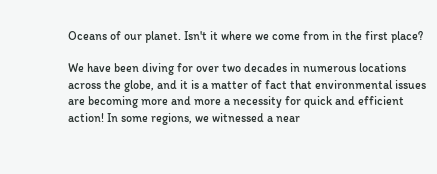Oceans of our planet. Isn't it where we come from in the first place?

We have been diving for over two decades in numerous locations across the globe, and it is a matter of fact that environmental issues are becoming more and more a necessity for quick and efficient action! In some regions, we witnessed a near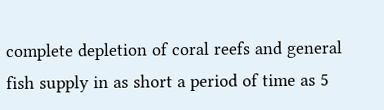complete depletion of coral reefs and general fish supply in as short a period of time as 5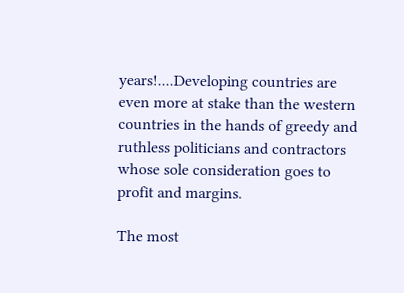years!....Developing countries are even more at stake than the western countries in the hands of greedy and ruthless politicians and contractors whose sole consideration goes to profit and margins.

The most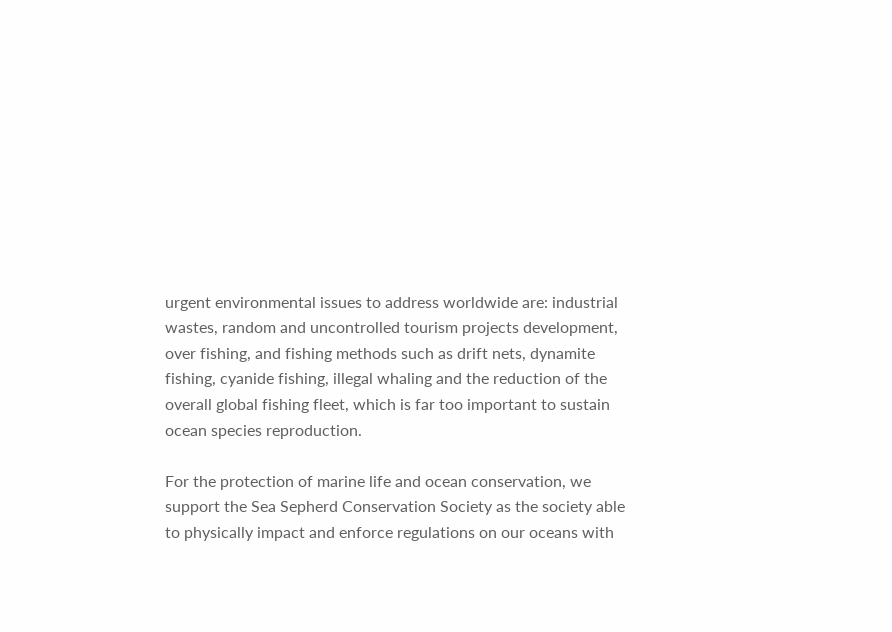urgent environmental issues to address worldwide are: industrial wastes, random and uncontrolled tourism projects development, over fishing, and fishing methods such as drift nets, dynamite fishing, cyanide fishing, illegal whaling and the reduction of the overall global fishing fleet, which is far too important to sustain ocean species reproduction.

For the protection of marine life and ocean conservation, we support the Sea Sepherd Conservation Society as the society able to physically impact and enforce regulations on our oceans with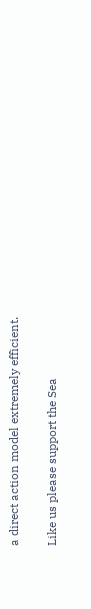a direct action model extremely efficient.

Like us please support the Sea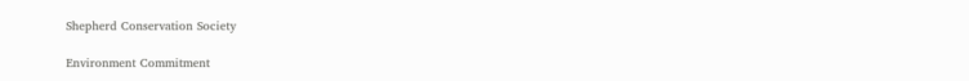Shepherd Conservation Society

Environment Commitment